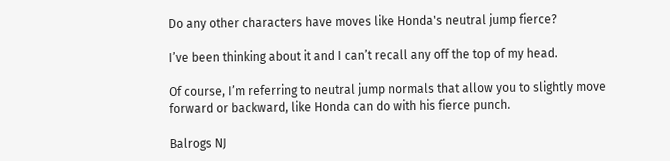Do any other characters have moves like Honda's neutral jump fierce?

I’ve been thinking about it and I can’t recall any off the top of my head.

Of course, I’m referring to neutral jump normals that allow you to slightly move forward or backward, like Honda can do with his fierce punch.

Balrogs NJ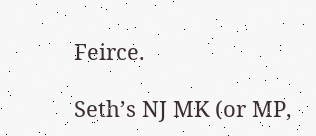Feirce.

Seth’s NJ MK (or MP,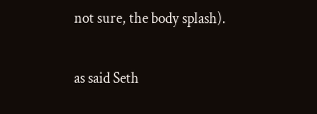not sure, the body splash).

as said Seth